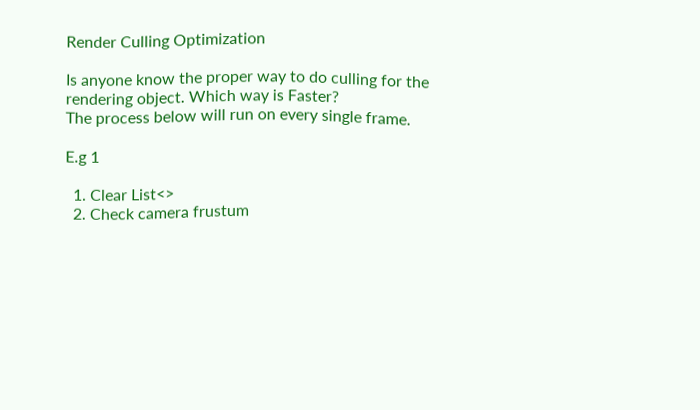Render Culling Optimization

Is anyone know the proper way to do culling for the rendering object. Which way is Faster?
The process below will run on every single frame.

E.g 1

  1. Clear List<>
  2. Check camera frustum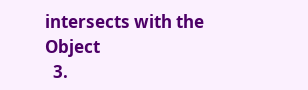intersects with the Object
  3.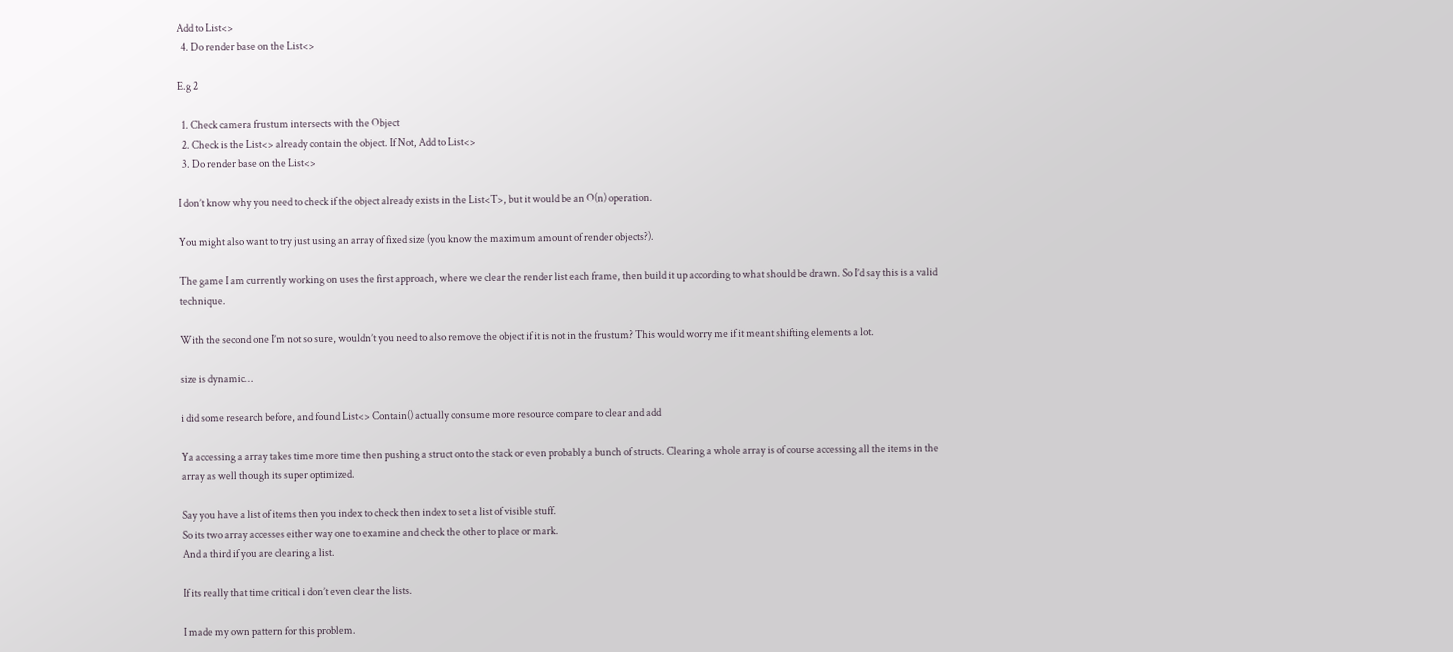Add to List<>
  4. Do render base on the List<>

E.g 2

  1. Check camera frustum intersects with the Object
  2. Check is the List<> already contain the object. If Not, Add to List<>
  3. Do render base on the List<>

I don’t know why you need to check if the object already exists in the List<T>, but it would be an O(n) operation.

You might also want to try just using an array of fixed size (you know the maximum amount of render objects?).

The game I am currently working on uses the first approach, where we clear the render list each frame, then build it up according to what should be drawn. So I’d say this is a valid technique.

With the second one I’m not so sure, wouldn’t you need to also remove the object if it is not in the frustum? This would worry me if it meant shifting elements a lot.

size is dynamic…

i did some research before, and found List<> Contain() actually consume more resource compare to clear and add

Ya accessing a array takes time more time then pushing a struct onto the stack or even probably a bunch of structs. Clearing a whole array is of course accessing all the items in the array as well though its super optimized.

Say you have a list of items then you index to check then index to set a list of visible stuff.
So its two array accesses either way one to examine and check the other to place or mark.
And a third if you are clearing a list.

If its really that time critical i don’t even clear the lists.

I made my own pattern for this problem.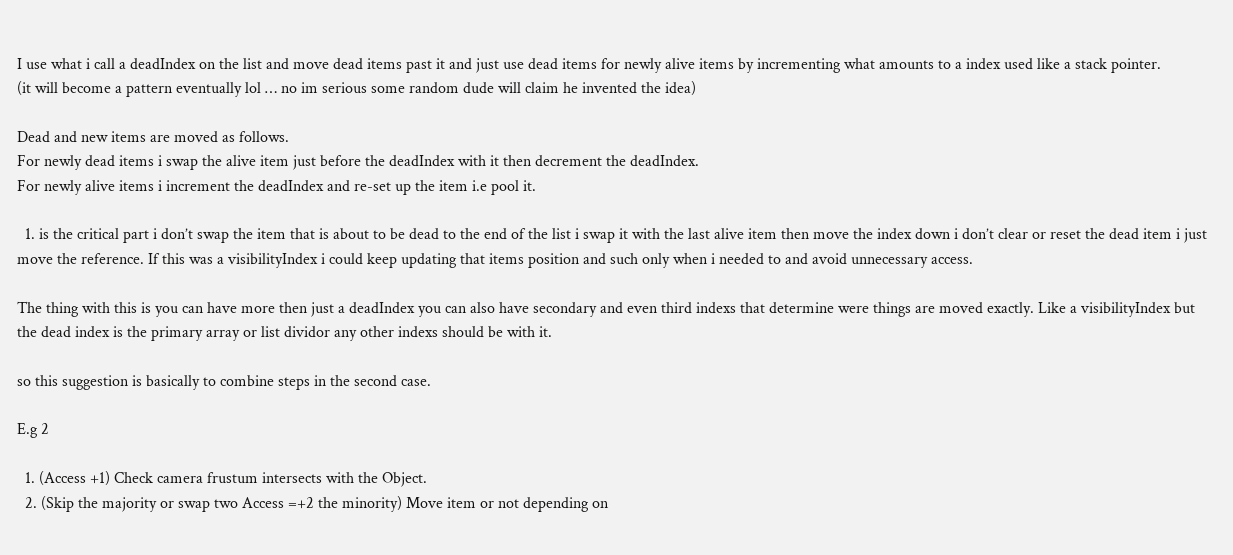I use what i call a deadIndex on the list and move dead items past it and just use dead items for newly alive items by incrementing what amounts to a index used like a stack pointer.
(it will become a pattern eventually lol … no im serious some random dude will claim he invented the idea)

Dead and new items are moved as follows.
For newly dead items i swap the alive item just before the deadIndex with it then decrement the deadIndex.
For newly alive items i increment the deadIndex and re-set up the item i.e pool it.

  1. is the critical part i don’t swap the item that is about to be dead to the end of the list i swap it with the last alive item then move the index down i don’t clear or reset the dead item i just move the reference. If this was a visibilityIndex i could keep updating that items position and such only when i needed to and avoid unnecessary access.

The thing with this is you can have more then just a deadIndex you can also have secondary and even third indexs that determine were things are moved exactly. Like a visibilityIndex but the dead index is the primary array or list dividor any other indexs should be with it.

so this suggestion is basically to combine steps in the second case.

E.g 2

  1. (Access +1) Check camera frustum intersects with the Object.
  2. (Skip the majority or swap two Access =+2 the minority) Move item or not depending on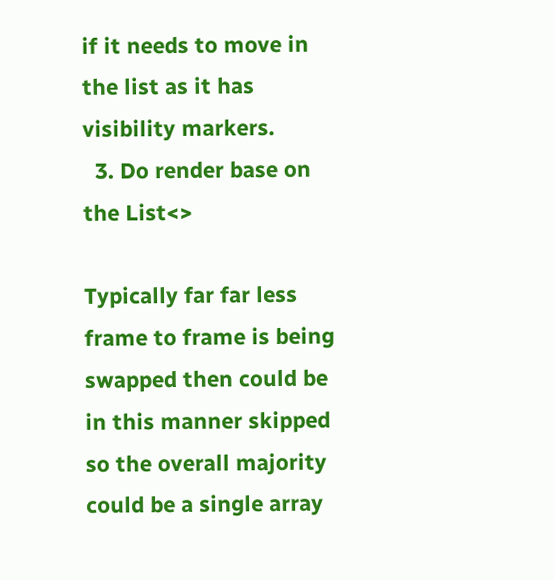if it needs to move in the list as it has visibility markers.
  3. Do render base on the List<>

Typically far far less frame to frame is being swapped then could be in this manner skipped so the overall majority could be a single array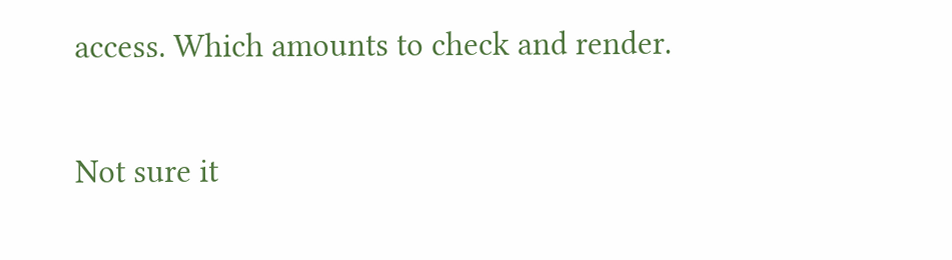access. Which amounts to check and render.

Not sure it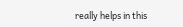really helps in this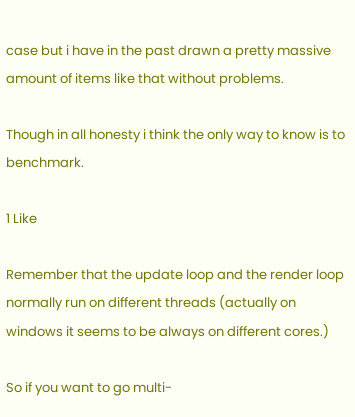case but i have in the past drawn a pretty massive amount of items like that without problems.

Though in all honesty i think the only way to know is to benchmark.

1 Like

Remember that the update loop and the render loop normally run on different threads (actually on windows it seems to be always on different cores.)

So if you want to go multi-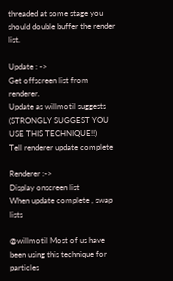threaded at some stage you should double buffer the render list.

Update : ->
Get offscreen list from renderer.
Update as willmotil suggests (STRONGLY SUGGEST YOU USE THIS TECHNIQUE!!)
Tell renderer update complete

Renderer :->
Display onscreen list
When update complete , swap lists

@willmotil Most of us have been using this technique for particles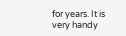for years. It is very handy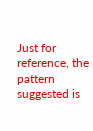Just for reference, the pattern suggested is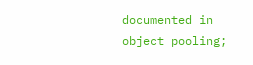documented in object pooling;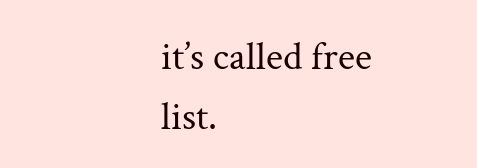it’s called free list.